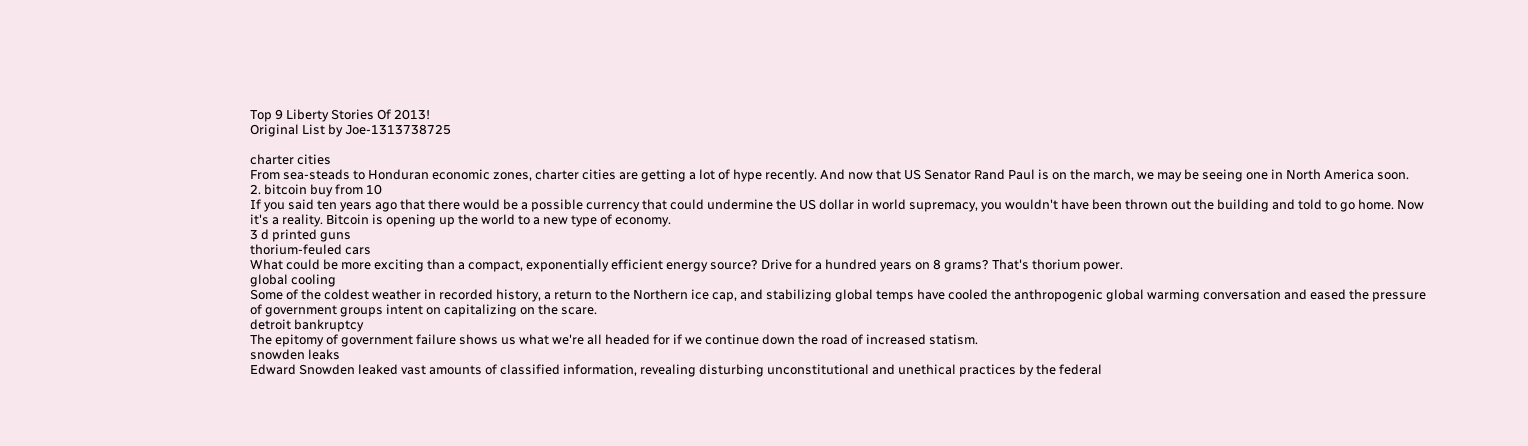Top 9 Liberty Stories Of 2013!
Original List by Joe-1313738725

charter cities
From sea-steads to Honduran economic zones, charter cities are getting a lot of hype recently. And now that US Senator Rand Paul is on the march, we may be seeing one in North America soon.
2. bitcoin buy from 10
If you said ten years ago that there would be a possible currency that could undermine the US dollar in world supremacy, you wouldn't have been thrown out the building and told to go home. Now it's a reality. Bitcoin is opening up the world to a new type of economy.
3 d printed guns
thorium-feuled cars
What could be more exciting than a compact, exponentially efficient energy source? Drive for a hundred years on 8 grams? That's thorium power.
global cooling
Some of the coldest weather in recorded history, a return to the Northern ice cap, and stabilizing global temps have cooled the anthropogenic global warming conversation and eased the pressure of government groups intent on capitalizing on the scare.
detroit bankruptcy
The epitomy of government failure shows us what we're all headed for if we continue down the road of increased statism.
snowden leaks
Edward Snowden leaked vast amounts of classified information, revealing disturbing unconstitutional and unethical practices by the federal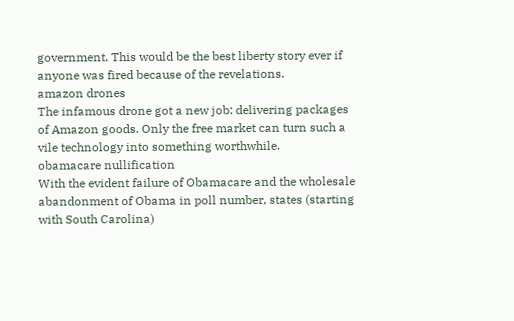government. This would be the best liberty story ever if anyone was fired because of the revelations.
amazon drones
The infamous drone got a new job: delivering packages of Amazon goods. Only the free market can turn such a vile technology into something worthwhile.
obamacare nullification
With the evident failure of Obamacare and the wholesale abandonment of Obama in poll number, states (starting with South Carolina)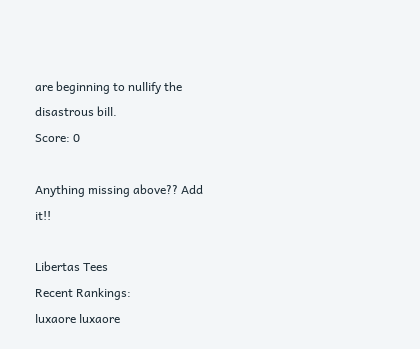are beginning to nullify the disastrous bill.
Score: 0

Anything missing above?? Add it!!

Libertas Tees
Recent Rankings:
luxaore luxaore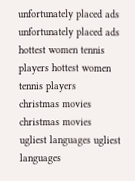unfortunately placed ads unfortunately placed ads
hottest women tennis players hottest women tennis players
christmas movies christmas movies
ugliest languages ugliest languages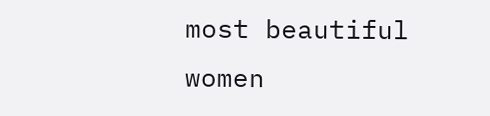most beautiful women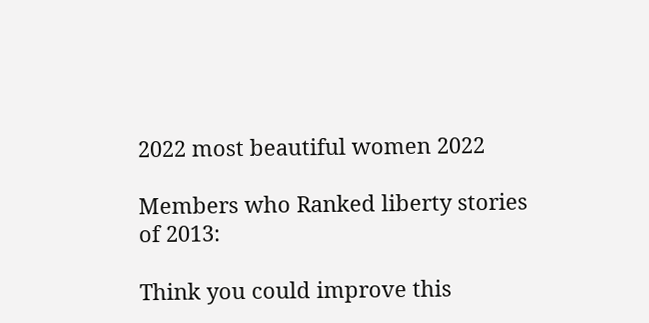2022 most beautiful women 2022

Members who Ranked liberty stories of 2013:

Think you could improve this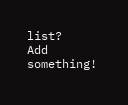list?
Add something!